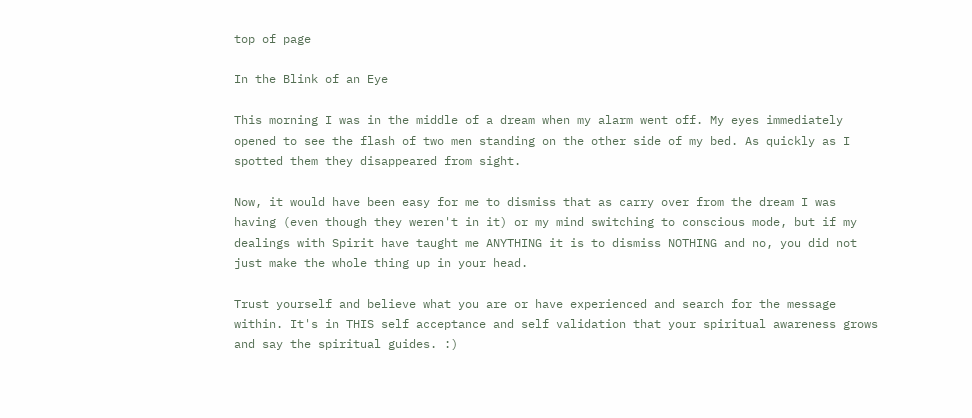top of page

In the Blink of an Eye

This morning I was in the middle of a dream when my alarm went off. My eyes immediately opened to see the flash of two men standing on the other side of my bed. As quickly as I spotted them they disappeared from sight.

Now, it would have been easy for me to dismiss that as carry over from the dream I was having (even though they weren't in it) or my mind switching to conscious mode, but if my dealings with Spirit have taught me ANYTHING it is to dismiss NOTHING and no, you did not just make the whole thing up in your head.

Trust yourself and believe what you are or have experienced and search for the message within. It's in THIS self acceptance and self validation that your spiritual awareness grows and say the spiritual guides. :)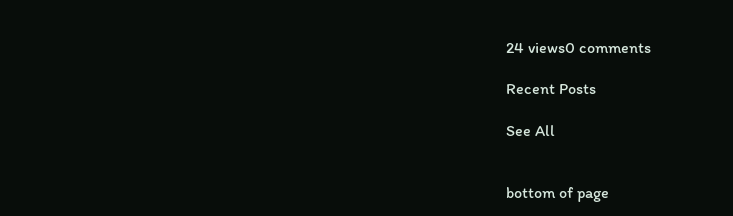24 views0 comments

Recent Posts

See All


bottom of page